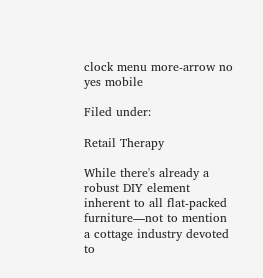clock menu more-arrow no yes mobile

Filed under:

Retail Therapy

While there's already a robust DIY element inherent to all flat-packed furniture—not to mention a cottage industry devoted to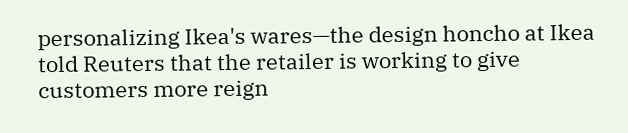personalizing Ikea's wares—the design honcho at Ikea told Reuters that the retailer is working to give customers more reign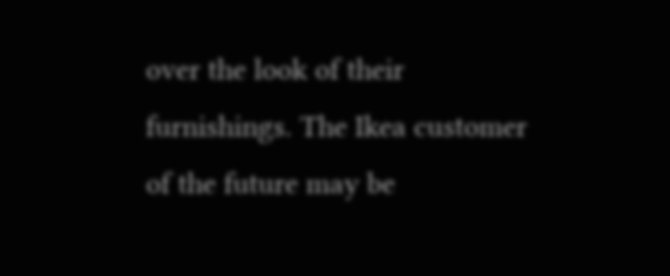over the look of their furnishings. The Ikea customer of the future may be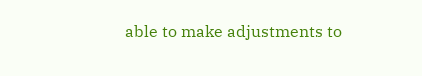able to make adjustments to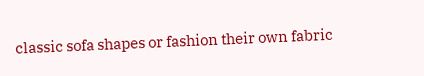classic sofa shapes or fashion their own fabric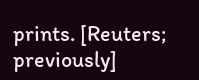prints. [Reuters; previously]